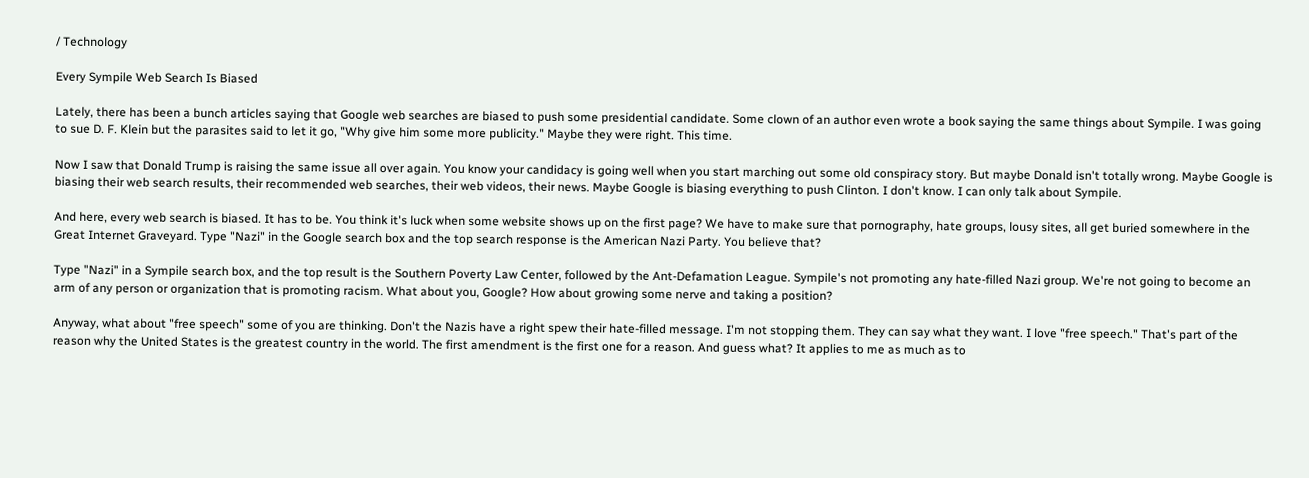/ Technology

Every Sympile Web Search Is Biased

Lately, there has been a bunch articles saying that Google web searches are biased to push some presidential candidate. Some clown of an author even wrote a book saying the same things about Sympile. I was going to sue D. F. Klein but the parasites said to let it go, "Why give him some more publicity." Maybe they were right. This time.

Now I saw that Donald Trump is raising the same issue all over again. You know your candidacy is going well when you start marching out some old conspiracy story. But maybe Donald isn't totally wrong. Maybe Google is biasing their web search results, their recommended web searches, their web videos, their news. Maybe Google is biasing everything to push Clinton. I don't know. I can only talk about Sympile.

And here, every web search is biased. It has to be. You think it's luck when some website shows up on the first page? We have to make sure that pornography, hate groups, lousy sites, all get buried somewhere in the Great Internet Graveyard. Type "Nazi" in the Google search box and the top search response is the American Nazi Party. You believe that?

Type "Nazi" in a Sympile search box, and the top result is the Southern Poverty Law Center, followed by the Ant-Defamation League. Sympile's not promoting any hate-filled Nazi group. We're not going to become an arm of any person or organization that is promoting racism. What about you, Google? How about growing some nerve and taking a position?

Anyway, what about "free speech" some of you are thinking. Don't the Nazis have a right spew their hate-filled message. I'm not stopping them. They can say what they want. I love "free speech." That's part of the reason why the United States is the greatest country in the world. The first amendment is the first one for a reason. And guess what? It applies to me as much as to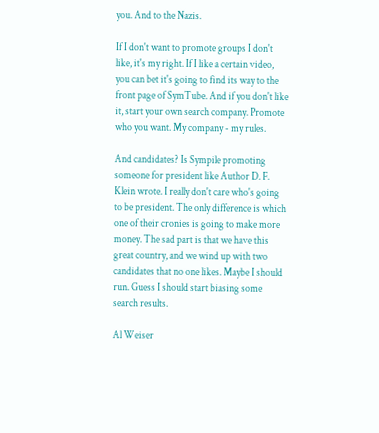you. And to the Nazis.

If I don't want to promote groups I don't like, it's my right. If I like a certain video, you can bet it's going to find its way to the front page of SymTube. And if you don't like it, start your own search company. Promote who you want. My company - my rules.

And candidates? Is Sympile promoting someone for president like Author D. F. Klein wrote. I really don't care who's going to be president. The only difference is which one of their cronies is going to make more money. The sad part is that we have this great country, and we wind up with two candidates that no one likes. Maybe I should run. Guess I should start biasing some search results.

Al Weiser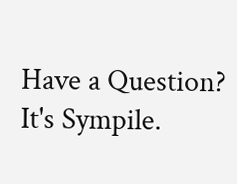Have a Question? It's Sympile.